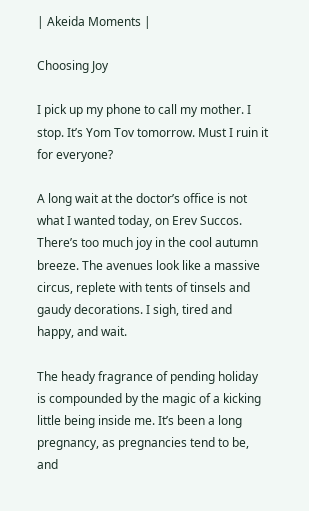| Akeida Moments |

Choosing Joy

I pick up my phone to call my mother. I stop. It’s Yom Tov tomorrow. Must I ruin it for everyone?

A long wait at the doctor’s office is not what I wanted today, on Erev Succos. There’s too much joy in the cool autumn breeze. The avenues look like a massive circus, replete with tents of tinsels and gaudy decorations. I sigh, tired and happy, and wait.

The heady fragrance of pending holiday is compounded by the magic of a kicking little being inside me. It’s been a long pregnancy, as pregnancies tend to be, and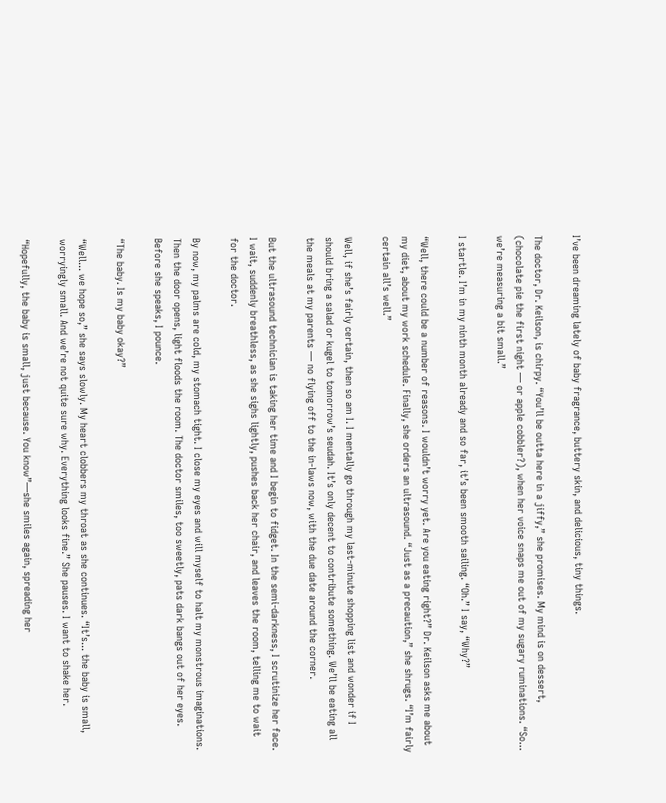I’ve been dreaming lately of baby fragrance, buttery skin, and delicious, tiny things.

The doctor, Dr. Keilson, is chirpy. “You’ll be outta here in a jiffy,” she promises. My mind is on dessert, (chocolate pie the first night — or apple cobbler?), when her voice snaps me out of my sugary ruminations. “So... we’re measuring a bit small.”

I startle. I’m in my ninth month already and so far, it’s been smooth sailing. “Oh.” I say, “Why?”

“Well, there could be a number of reasons. I wouldn’t worry yet. Are you eating right?” Dr. Keilson asks me about my diet, about my work schedule. Finally, she orders an ultrasound. “Just as a precaution,” she shrugs. “I’m fairly certain all’s well.”

Well, if she’s fairly certain, then so am I. I mentally go through my last-minute shopping list and wonder if I should bring a salad or kugel to tomorrow’s seudah. It’s only decent to contribute something. We’ll be eating all the meals at my parents — no flying off to the in-laws now, with the due date around the corner.

But the ultrasound technician is taking her time and I begin to fidget. In the semi-darkness, I scrutinize her face. I wait, suddenly breathless, as she sighs lightly, pushes back her chair, and leaves the room, telling me to wait for the doctor.

By now, my palms are cold, my stomach tight. I close my eyes and will myself to halt my monstrous imaginations. Then the door opens, light floods the room. The doctor smiles, too sweetly, pats dark bangs out of her eyes. Before she speaks, I pounce.

“The baby. Is my baby okay?”

“Well... we hope so,” she says slowly. My heart clobbers my throat as she continues. “It’s... the baby is small, worryingly small. And we’re not quite sure why. Everything looks fine.” She pauses. I want to shake her.

“Hopefully, the baby is small, just because. You know”—she smiles again, spreading her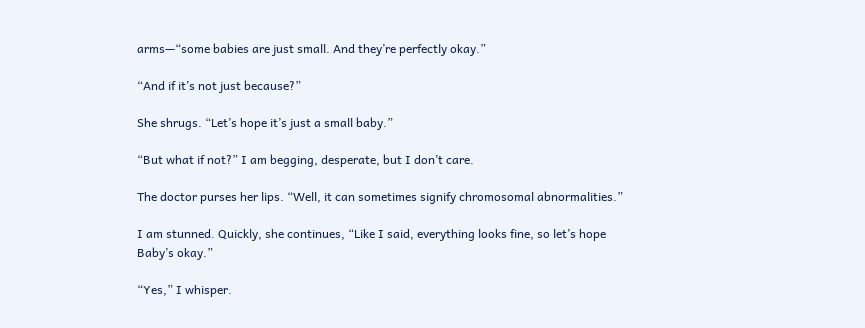arms—“some babies are just small. And they’re perfectly okay.”

“And if it’s not just because?”

She shrugs. “Let’s hope it’s just a small baby.”

“But what if not?” I am begging, desperate, but I don’t care.

The doctor purses her lips. “Well, it can sometimes signify chromosomal abnormalities.”

I am stunned. Quickly, she continues, “Like I said, everything looks fine, so let’s hope Baby’s okay.”

“Yes,” I whisper.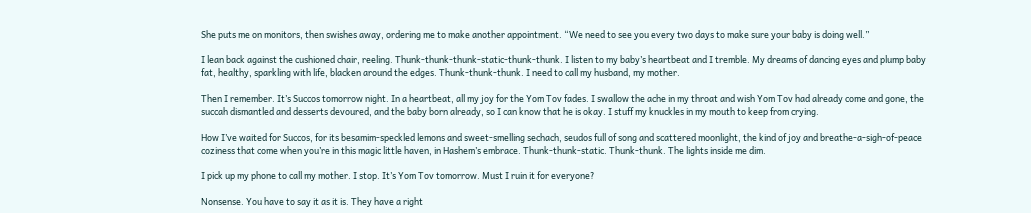She puts me on monitors, then swishes away, ordering me to make another appointment. “We need to see you every two days to make sure your baby is doing well.”

I lean back against the cushioned chair, reeling. Thunk-thunk-thunk-static-thunk-thunk. I listen to my baby’s heartbeat and I tremble. My dreams of dancing eyes and plump baby fat, healthy, sparkling with life, blacken around the edges. Thunk-thunk-thunk. I need to call my husband, my mother.

Then I remember. It’s Succos tomorrow night. In a heartbeat, all my joy for the Yom Tov fades. I swallow the ache in my throat and wish Yom Tov had already come and gone, the succah dismantled and desserts devoured, and the baby born already, so I can know that he is okay. I stuff my knuckles in my mouth to keep from crying.

How I’ve waited for Succos, for its besamim-speckled lemons and sweet-smelling sechach, seudos full of song and scattered moonlight, the kind of joy and breathe-a-sigh-of-peace coziness that come when you’re in this magic little haven, in Hashem’s embrace. Thunk-thunk-static. Thunk-thunk. The lights inside me dim.

I pick up my phone to call my mother. I stop. It’s Yom Tov tomorrow. Must I ruin it for everyone?

Nonsense. You have to say it as it is. They have a right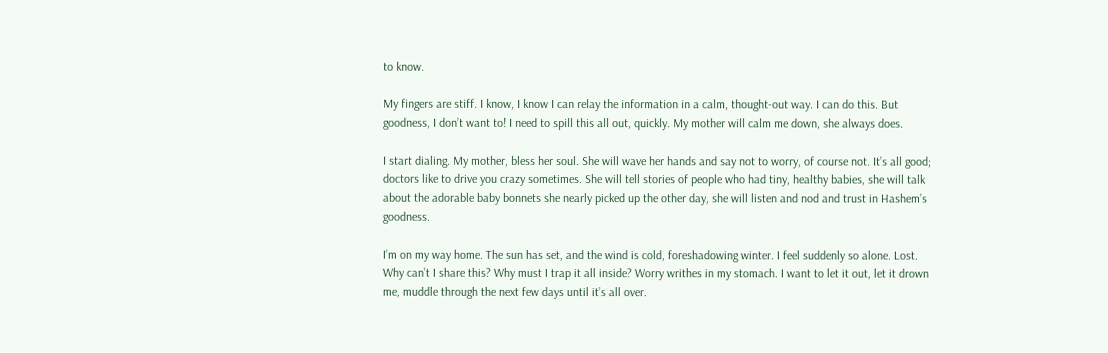to know.

My fingers are stiff. I know, I know I can relay the information in a calm, thought-out way. I can do this. But goodness, I don’t want to! I need to spill this all out, quickly. My mother will calm me down, she always does.

I start dialing. My mother, bless her soul. She will wave her hands and say not to worry, of course not. It’s all good; doctors like to drive you crazy sometimes. She will tell stories of people who had tiny, healthy babies, she will talk about the adorable baby bonnets she nearly picked up the other day, she will listen and nod and trust in Hashem’s goodness.

I’m on my way home. The sun has set, and the wind is cold, foreshadowing winter. I feel suddenly so alone. Lost. Why can’t I share this? Why must I trap it all inside? Worry writhes in my stomach. I want to let it out, let it drown me, muddle through the next few days until it’s all over.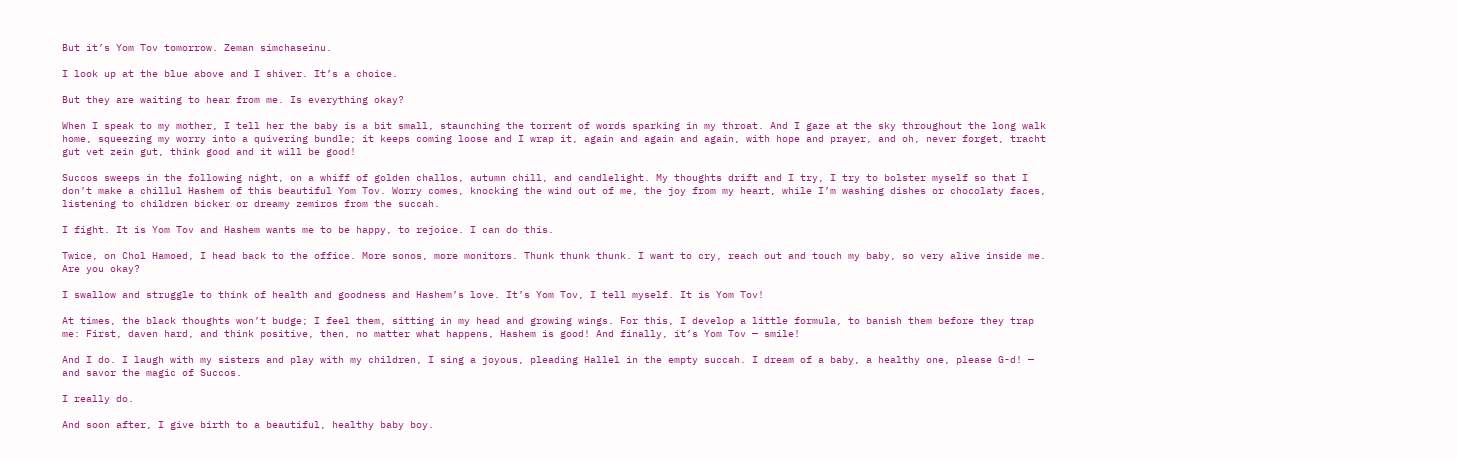But it’s Yom Tov tomorrow. Zeman simchaseinu.

I look up at the blue above and I shiver. It’s a choice.

But they are waiting to hear from me. Is everything okay?

When I speak to my mother, I tell her the baby is a bit small, staunching the torrent of words sparking in my throat. And I gaze at the sky throughout the long walk home, squeezing my worry into a quivering bundle; it keeps coming loose and I wrap it, again and again and again, with hope and prayer, and oh, never forget, tracht gut vet zein gut, think good and it will be good!

Succos sweeps in the following night, on a whiff of golden challos, autumn chill, and candlelight. My thoughts drift and I try, I try to bolster myself so that I don’t make a chillul Hashem of this beautiful Yom Tov. Worry comes, knocking the wind out of me, the joy from my heart, while I’m washing dishes or chocolaty faces, listening to children bicker or dreamy zemiros from the succah.

I fight. It is Yom Tov and Hashem wants me to be happy, to rejoice. I can do this.

Twice, on Chol Hamoed, I head back to the office. More sonos, more monitors. Thunk thunk thunk. I want to cry, reach out and touch my baby, so very alive inside me. Are you okay?

I swallow and struggle to think of health and goodness and Hashem’s love. It’s Yom Tov, I tell myself. It is Yom Tov!

At times, the black thoughts won’t budge; I feel them, sitting in my head and growing wings. For this, I develop a little formula, to banish them before they trap me: First, daven hard, and think positive, then, no matter what happens, Hashem is good! And finally, it’s Yom Tov — smile!

And I do. I laugh with my sisters and play with my children, I sing a joyous, pleading Hallel in the empty succah. I dream of a baby, a healthy one, please G-d! — and savor the magic of Succos.

I really do.

And soon after, I give birth to a beautiful, healthy baby boy.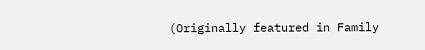(Originally featured in Family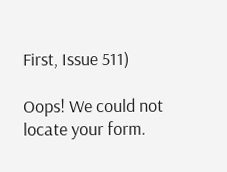First, Issue 511)

Oops! We could not locate your form.